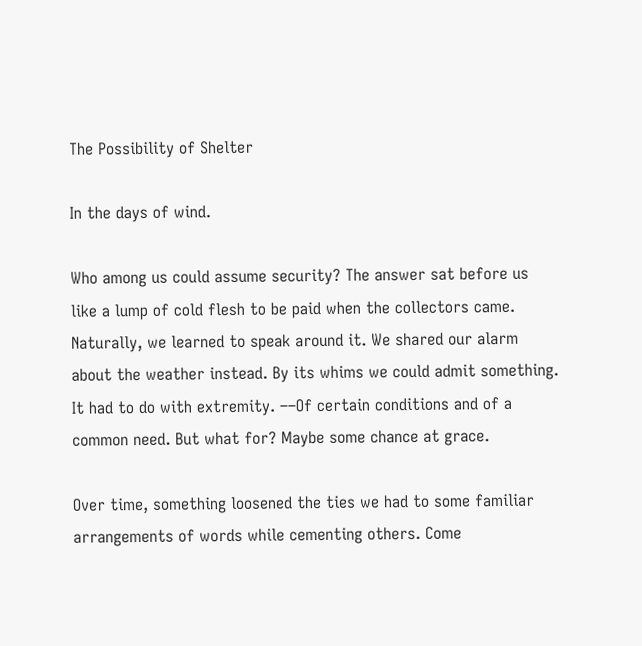The Possibility of Shelter

In the days of wind.

Who among us could assume security? The answer sat before us like a lump of cold flesh to be paid when the collectors came. Naturally, we learned to speak around it. We shared our alarm about the weather instead. By its whims we could admit something. It had to do with extremity. ––Of certain conditions and of a common need. But what for? Maybe some chance at grace.

Over time, something loosened the ties we had to some familiar arrangements of words while cementing others. Come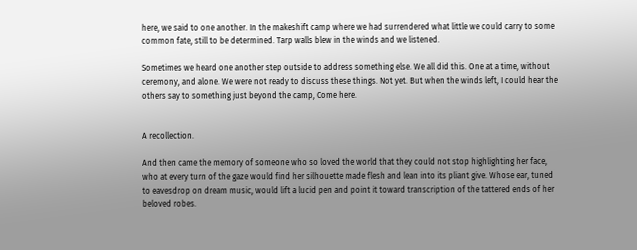here, we said to one another. In the makeshift camp where we had surrendered what little we could carry to some common fate, still to be determined. Tarp walls blew in the winds and we listened.

Sometimes we heard one another step outside to address something else. We all did this. One at a time, without ceremony, and alone. We were not ready to discuss these things. Not yet. But when the winds left, I could hear the others say to something just beyond the camp, Come here.


A recollection.

And then came the memory of someone who so loved the world that they could not stop highlighting her face, who at every turn of the gaze would find her silhouette made flesh and lean into its pliant give. Whose ear, tuned to eavesdrop on dream music, would lift a lucid pen and point it toward transcription of the tattered ends of her beloved robes.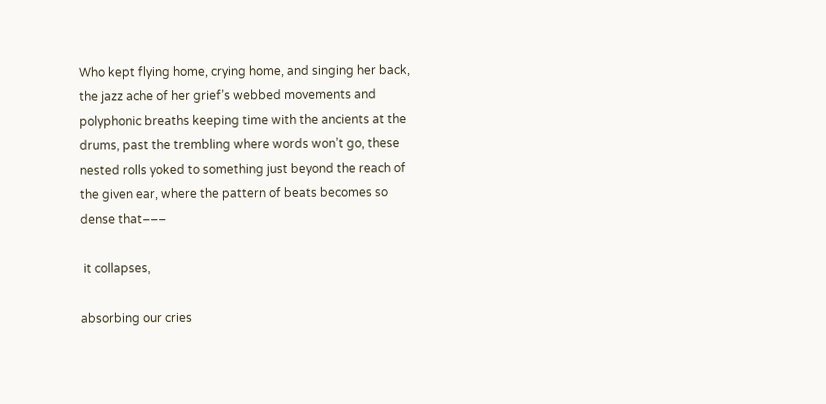Who kept flying home, crying home, and singing her back, the jazz ache of her grief’s webbed movements and polyphonic breaths keeping time with the ancients at the drums, past the trembling where words won’t go, these nested rolls yoked to something just beyond the reach of the given ear, where the pattern of beats becomes so dense that–––

 it collapses,

absorbing our cries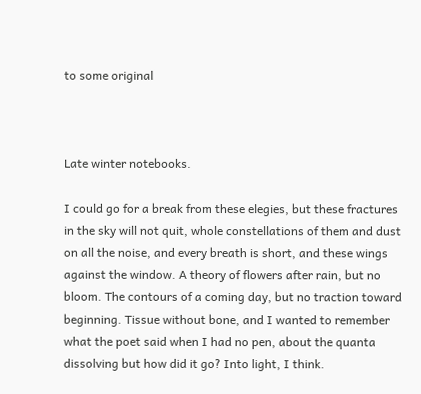to some original



Late winter notebooks.

I could go for a break from these elegies, but these fractures in the sky will not quit, whole constellations of them and dust on all the noise, and every breath is short, and these wings against the window. A theory of flowers after rain, but no bloom. The contours of a coming day, but no traction toward beginning. Tissue without bone, and I wanted to remember what the poet said when I had no pen, about the quanta dissolving but how did it go? Into light, I think.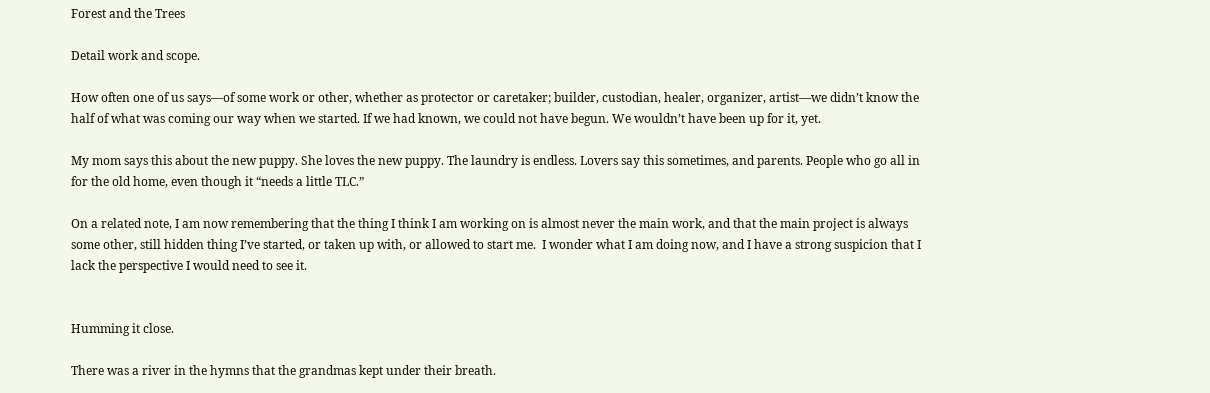Forest and the Trees

Detail work and scope.

How often one of us says––of some work or other, whether as protector or caretaker; builder, custodian, healer, organizer, artist––we didn’t know the half of what was coming our way when we started. If we had known, we could not have begun. We wouldn’t have been up for it, yet.

My mom says this about the new puppy. She loves the new puppy. The laundry is endless. Lovers say this sometimes, and parents. People who go all in for the old home, even though it “needs a little TLC.”

On a related note, I am now remembering that the thing I think I am working on is almost never the main work, and that the main project is always some other, still hidden thing I’ve started, or taken up with, or allowed to start me.  I wonder what I am doing now, and I have a strong suspicion that I lack the perspective I would need to see it.


Humming it close.

There was a river in the hymns that the grandmas kept under their breath.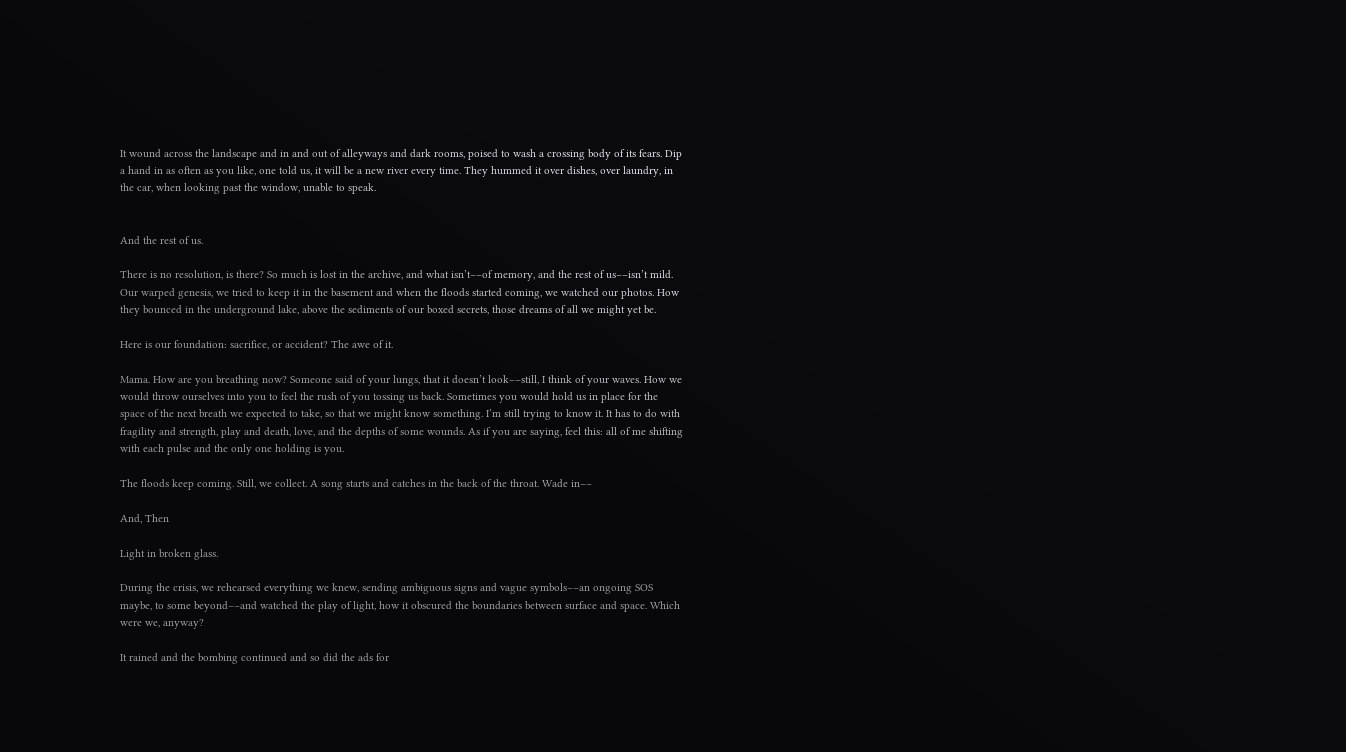It wound across the landscape and in and out of alleyways and dark rooms, poised to wash a crossing body of its fears. Dip a hand in as often as you like, one told us, it will be a new river every time. They hummed it over dishes, over laundry, in the car, when looking past the window, unable to speak.


And the rest of us.

There is no resolution, is there? So much is lost in the archive, and what isn’t––of memory, and the rest of us––isn’t mild. Our warped genesis, we tried to keep it in the basement and when the floods started coming, we watched our photos. How they bounced in the underground lake, above the sediments of our boxed secrets, those dreams of all we might yet be.

Here is our foundation: sacrifice, or accident? The awe of it.

Mama. How are you breathing now? Someone said of your lungs, that it doesn’t look––still, I think of your waves. How we would throw ourselves into you to feel the rush of you tossing us back. Sometimes you would hold us in place for the space of the next breath we expected to take, so that we might know something. I’m still trying to know it. It has to do with fragility and strength, play and death, love, and the depths of some wounds. As if you are saying, feel this: all of me shifting with each pulse and the only one holding is you.

The floods keep coming. Still, we collect. A song starts and catches in the back of the throat. Wade in––

And, Then

Light in broken glass.

During the crisis, we rehearsed everything we knew, sending ambiguous signs and vague symbols––an ongoing SOS maybe, to some beyond––and watched the play of light, how it obscured the boundaries between surface and space. Which were we, anyway?

It rained and the bombing continued and so did the ads for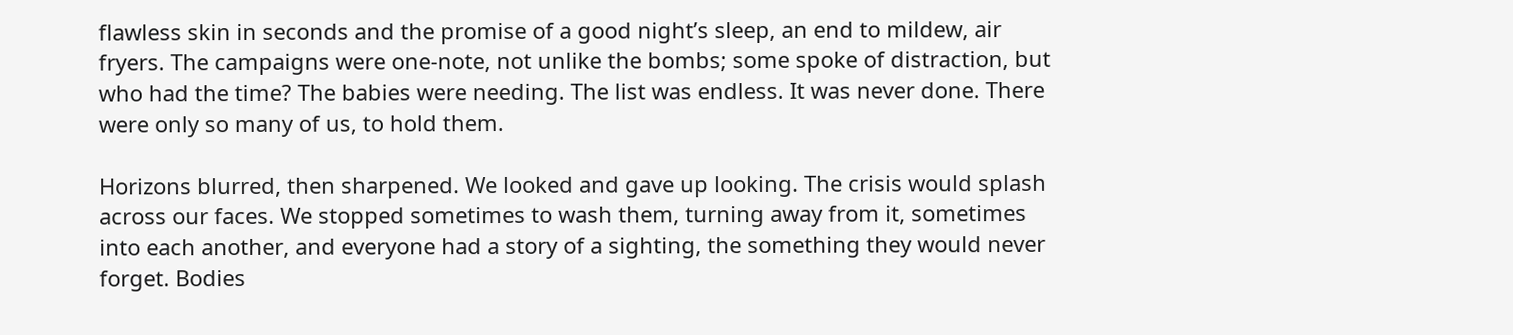flawless skin in seconds and the promise of a good night’s sleep, an end to mildew, air fryers. The campaigns were one-note, not unlike the bombs; some spoke of distraction, but who had the time? The babies were needing. The list was endless. It was never done. There were only so many of us, to hold them.

Horizons blurred, then sharpened. We looked and gave up looking. The crisis would splash across our faces. We stopped sometimes to wash them, turning away from it, sometimes into each another, and everyone had a story of a sighting, the something they would never forget. Bodies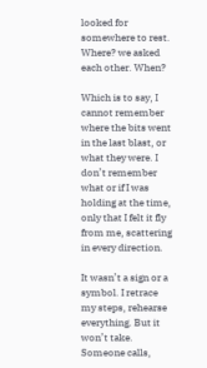looked for somewhere to rest. Where? we asked each other. When?

Which is to say, I cannot remember where the bits went in the last blast, or what they were. I don’t remember what or if I was holding at the time, only that I felt it fly from me, scattering in every direction.

It wasn’t a sign or a symbol. I retrace my steps, rehearse everything. But it won’t take. Someone calls,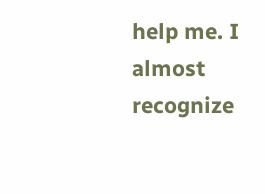help me. I almost recognize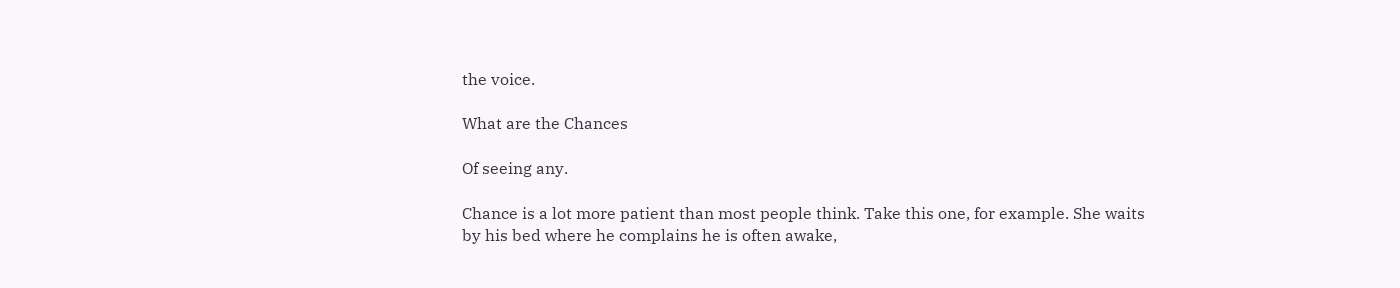the voice.

What are the Chances

Of seeing any.

Chance is a lot more patient than most people think. Take this one, for example. She waits by his bed where he complains he is often awake,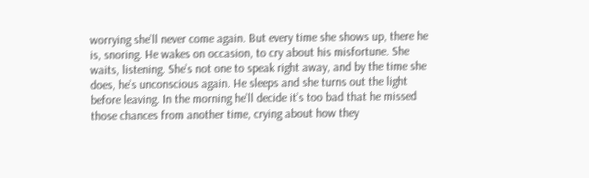worrying she’ll never come again. But every time she shows up, there he is, snoring. He wakes on occasion, to cry about his misfortune. She waits, listening. She’s not one to speak right away, and by the time she does, he’s unconscious again. He sleeps and she turns out the light before leaving. In the morning he’ll decide it’s too bad that he missed those chances from another time, crying about how they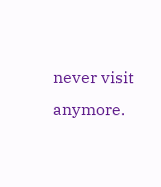never visit anymore.